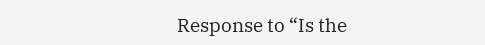Response to “Is the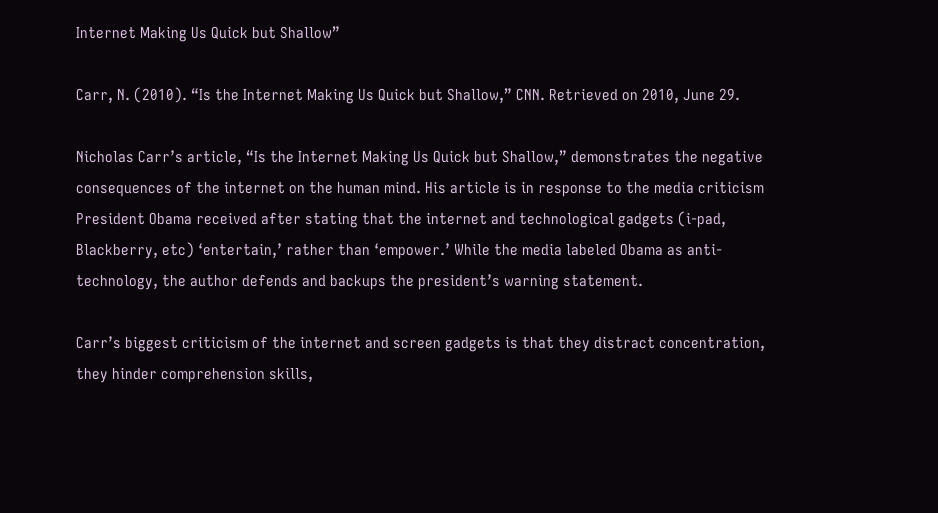Internet Making Us Quick but Shallow”

Carr, N. (2010). “Is the Internet Making Us Quick but Shallow,” CNN. Retrieved on 2010, June 29.

Nicholas Carr’s article, “Is the Internet Making Us Quick but Shallow,” demonstrates the negative consequences of the internet on the human mind. His article is in response to the media criticism President Obama received after stating that the internet and technological gadgets (i-pad, Blackberry, etc) ‘entertain,’ rather than ‘empower.’ While the media labeled Obama as anti-technology, the author defends and backups the president’s warning statement.

Carr’s biggest criticism of the internet and screen gadgets is that they distract concentration, they hinder comprehension skills,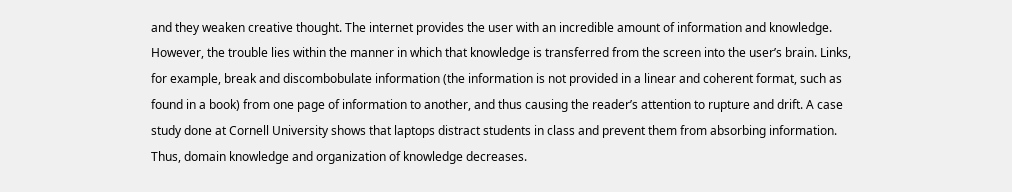and they weaken creative thought. The internet provides the user with an incredible amount of information and knowledge. However, the trouble lies within the manner in which that knowledge is transferred from the screen into the user’s brain. Links, for example, break and discombobulate information (the information is not provided in a linear and coherent format, such as found in a book) from one page of information to another, and thus causing the reader’s attention to rupture and drift. A case study done at Cornell University shows that laptops distract students in class and prevent them from absorbing information. Thus, domain knowledge and organization of knowledge decreases.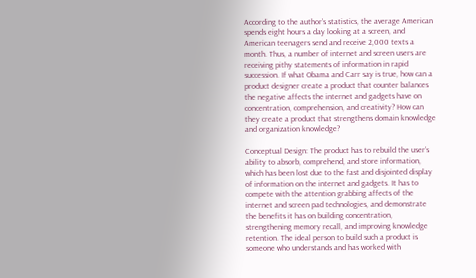According to the author’s statistics, the average American spends eight hours a day looking at a screen, and American teenagers send and receive 2,000 texts a month. Thus, a number of internet and screen users are receiving pithy statements of information in rapid succession. If what Obama and Carr say is true, how can a product designer create a product that counter balances the negative affects the internet and gadgets have on concentration, comprehension, and creativity? How can they create a product that strengthens domain knowledge and organization knowledge?

Conceptual Design: The product has to rebuild the user’s ability to absorb, comprehend, and store information, which has been lost due to the fast and disjointed display of information on the internet and gadgets. It has to compete with the attention grabbing affects of the internet and screen pad technologies, and demonstrate the benefits it has on building concentration, strengthening memory recall, and improving knowledge retention. The ideal person to build such a product is someone who understands and has worked with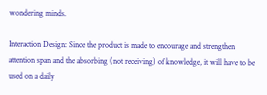wondering minds.

Interaction Design: Since the product is made to encourage and strengthen attention span and the absorbing (not receiving) of knowledge, it will have to be used on a daily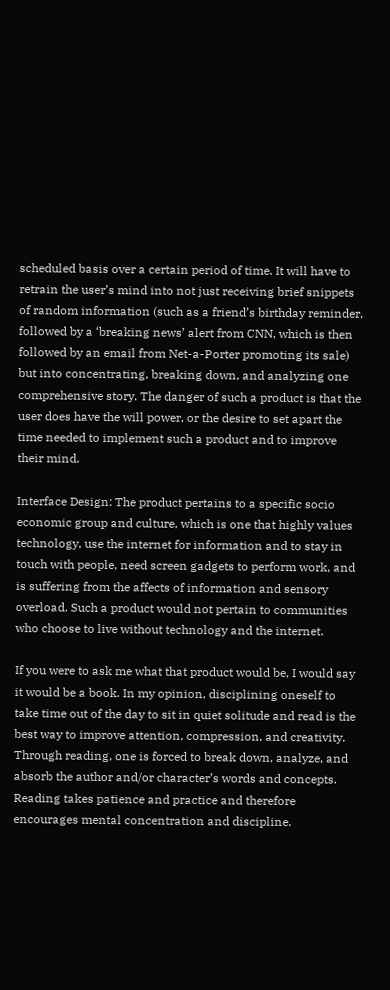scheduled basis over a certain period of time. It will have to retrain the user’s mind into not just receiving brief snippets of random information (such as a friend’s birthday reminder, followed by a ‘breaking news’ alert from CNN, which is then followed by an email from Net-a-Porter promoting its sale) but into concentrating, breaking down, and analyzing one comprehensive story. The danger of such a product is that the user does have the will power, or the desire to set apart the time needed to implement such a product and to improve their mind.

Interface Design: The product pertains to a specific socio economic group and culture, which is one that highly values technology, use the internet for information and to stay in touch with people, need screen gadgets to perform work, and is suffering from the affects of information and sensory overload. Such a product would not pertain to communities who choose to live without technology and the internet.

If you were to ask me what that product would be, I would say it would be a book. In my opinion, disciplining oneself to take time out of the day to sit in quiet solitude and read is the best way to improve attention, compression, and creativity. Through reading, one is forced to break down, analyze, and absorb the author and/or character’s words and concepts. Reading takes patience and practice and therefore encourages mental concentration and discipline.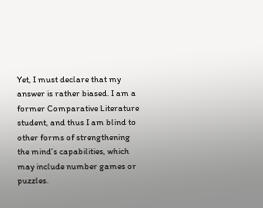Yet, I must declare that my answer is rather biased. I am a former Comparative Literature student, and thus I am blind to other forms of strengthening the mind’s capabilities, which may include number games or puzzles.